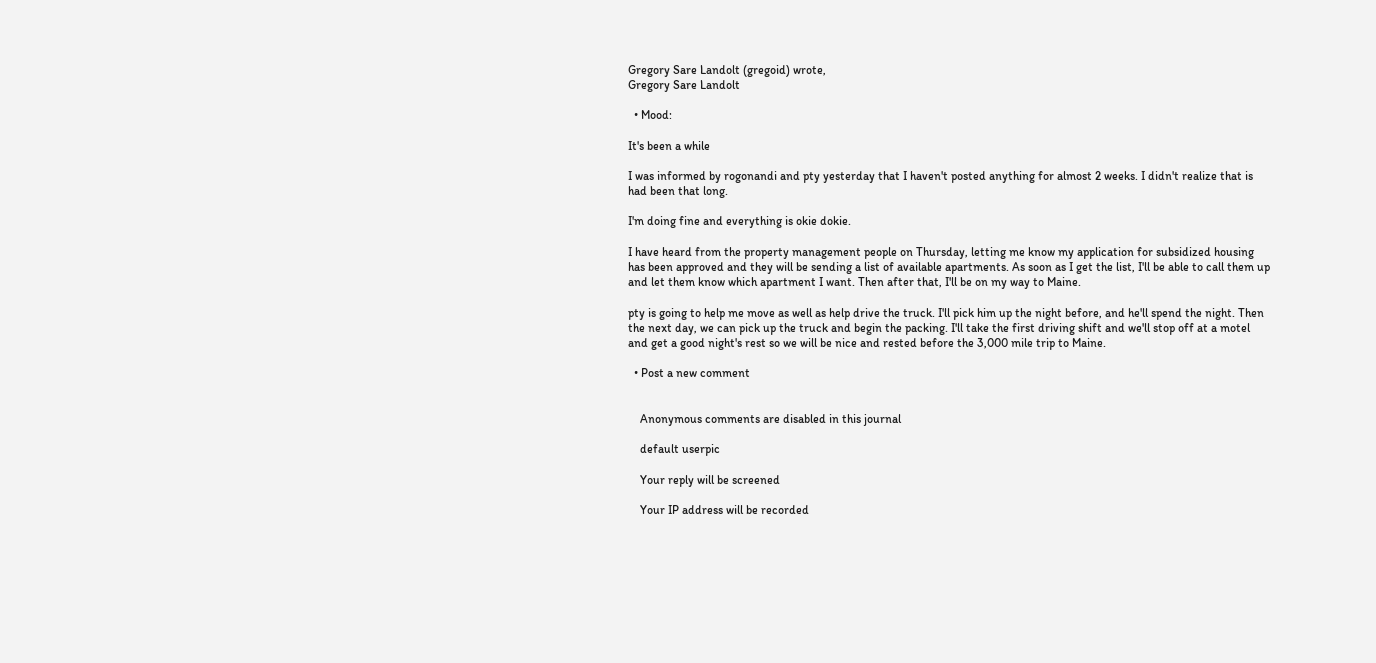Gregory Sare Landolt (gregoid) wrote,
Gregory Sare Landolt

  • Mood:

It's been a while

I was informed by rogonandi and pty yesterday that I haven't posted anything for almost 2 weeks. I didn't realize that is had been that long.

I'm doing fine and everything is okie dokie.

I have heard from the property management people on Thursday, letting me know my application for subsidized housing has been approved and they will be sending a list of available apartments. As soon as I get the list, I'll be able to call them up and let them know which apartment I want. Then after that, I'll be on my way to Maine.

pty is going to help me move as well as help drive the truck. I'll pick him up the night before, and he'll spend the night. Then the next day, we can pick up the truck and begin the packing. I'll take the first driving shift and we'll stop off at a motel and get a good night's rest so we will be nice and rested before the 3,000 mile trip to Maine.

  • Post a new comment


    Anonymous comments are disabled in this journal

    default userpic

    Your reply will be screened

    Your IP address will be recorded